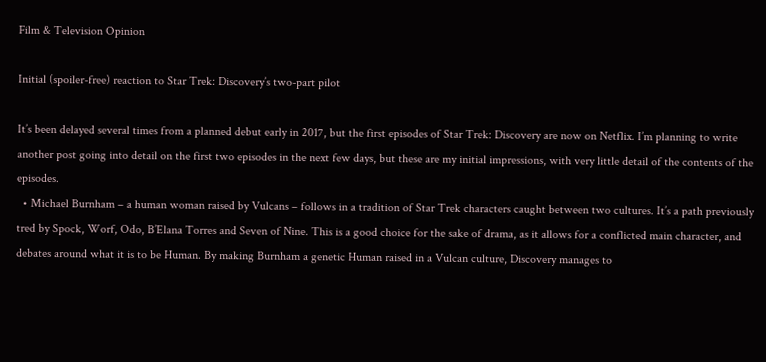Film & Television Opinion

Initial (spoiler-free) reaction to Star Trek: Discovery’s two-part pilot

It’s been delayed several times from a planned debut early in 2017, but the first episodes of Star Trek: Discovery are now on Netflix. I’m planning to write another post going into detail on the first two episodes in the next few days, but these are my initial impressions, with very little detail of the contents of the episodes.
  • Michael Burnham – a human woman raised by Vulcans – follows in a tradition of Star Trek characters caught between two cultures. It’s a path previously tred by Spock, Worf, Odo, B’Elana Torres and Seven of Nine. This is a good choice for the sake of drama, as it allows for a conflicted main character, and debates around what it is to be Human. By making Burnham a genetic Human raised in a Vulcan culture, Discovery manages to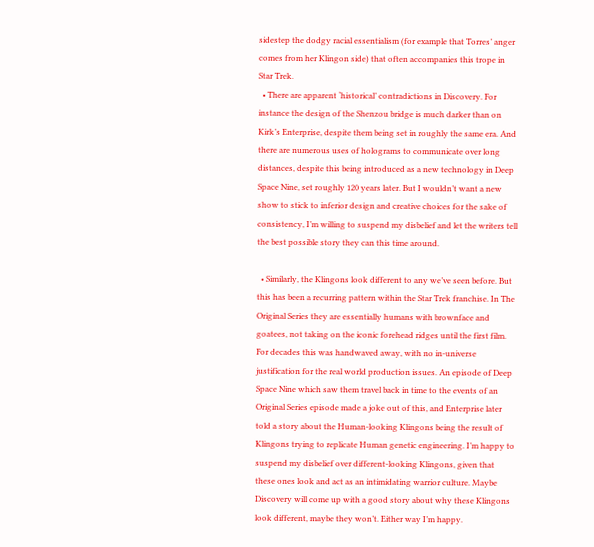sidestep the dodgy racial essentialism (for example that Torres’ anger comes from her Klingon side) that often accompanies this trope in Star Trek.
  • There are apparent ‘historical’ contradictions in Discovery. For instance the design of the Shenzou bridge is much darker than on Kirk’s Enterprise, despite them being set in roughly the same era. And there are numerous uses of holograms to communicate over long distances, despite this being introduced as a new technology in Deep Space Nine, set roughly 120 years later. But I wouldn’t want a new show to stick to inferior design and creative choices for the sake of consistency, I’m willing to suspend my disbelief and let the writers tell the best possible story they can this time around.

  • Similarly, the Klingons look different to any we’ve seen before. But this has been a recurring pattern within the Star Trek franchise. In The Original Series they are essentially humans with brownface and goatees, not taking on the iconic forehead ridges until the first film. For decades this was handwaved away, with no in-universe justification for the real world production issues. An episode of Deep Space Nine which saw them travel back in time to the events of an Original Series episode made a joke out of this, and Enterprise later told a story about the Human-looking Klingons being the result of Klingons trying to replicate Human genetic engineering. I’m happy to suspend my disbelief over different-looking Klingons, given that these ones look and act as an intimidating warrior culture. Maybe Discovery will come up with a good story about why these Klingons look different, maybe they won’t. Either way I’m happy.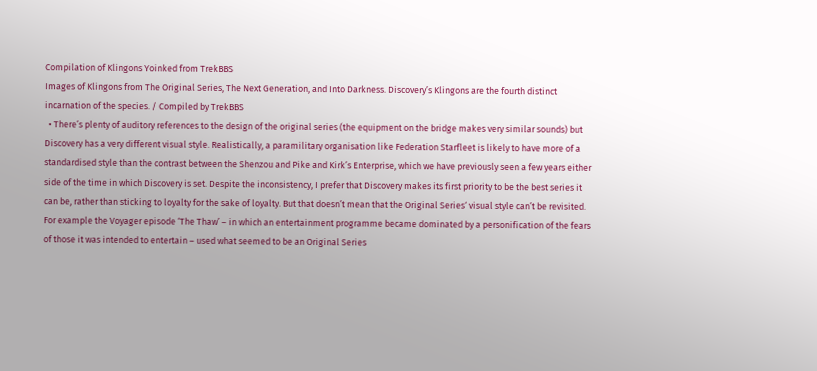Compilation of Klingons Yoinked from TrekBBS
Images of Klingons from The Original Series, The Next Generation, and Into Darkness. Discovery’s Klingons are the fourth distinct incarnation of the species. / Compiled by TrekBBS
  • There’s plenty of auditory references to the design of the original series (the equipment on the bridge makes very similar sounds) but Discovery has a very different visual style. Realistically, a paramilitary organisation like Federation Starfleet is likely to have more of a standardised style than the contrast between the Shenzou and Pike and Kirk’s Enterprise, which we have previously seen a few years either side of the time in which Discovery is set. Despite the inconsistency, I prefer that Discovery makes its first priority to be the best series it can be, rather than sticking to loyalty for the sake of loyalty. But that doesn’t mean that the Original Series‘ visual style can’t be revisited. For example the Voyager episode ‘The Thaw’ – in which an entertainment programme became dominated by a personification of the fears of those it was intended to entertain – used what seemed to be an Original Series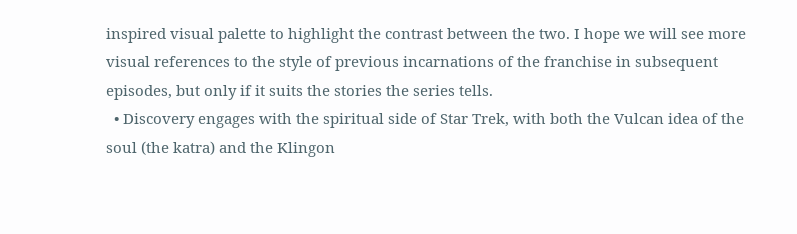inspired visual palette to highlight the contrast between the two. I hope we will see more visual references to the style of previous incarnations of the franchise in subsequent episodes, but only if it suits the stories the series tells.
  • Discovery engages with the spiritual side of Star Trek, with both the Vulcan idea of the soul (the katra) and the Klingon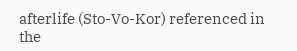afterlife (Sto-Vo-Kor) referenced in the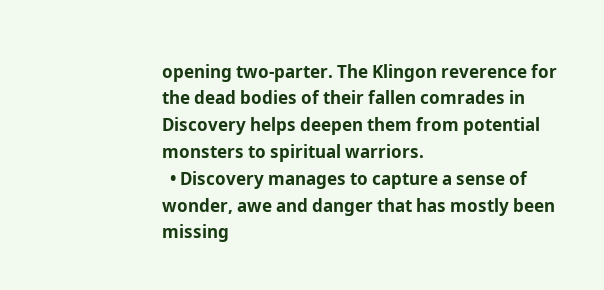opening two-parter. The Klingon reverence for the dead bodies of their fallen comrades in Discovery helps deepen them from potential monsters to spiritual warriors.
  • Discovery manages to capture a sense of wonder, awe and danger that has mostly been missing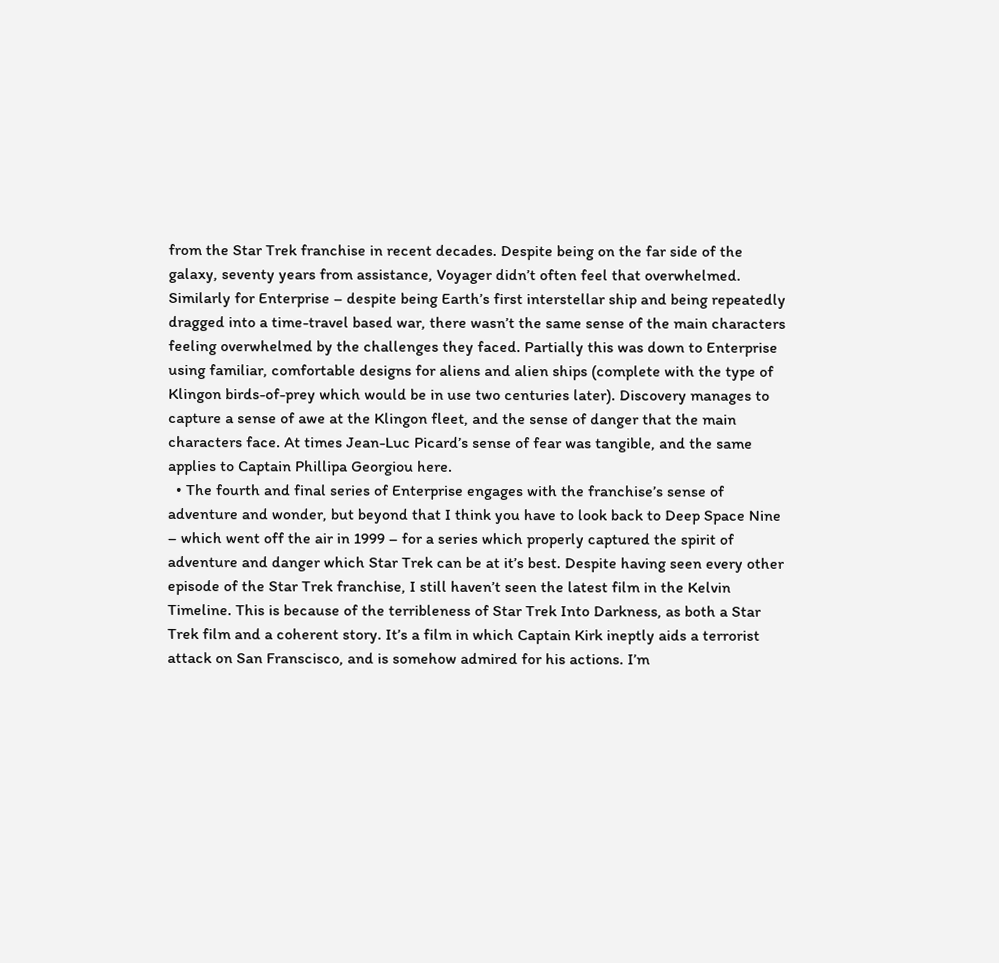from the Star Trek franchise in recent decades. Despite being on the far side of the galaxy, seventy years from assistance, Voyager didn’t often feel that overwhelmed. Similarly for Enterprise – despite being Earth’s first interstellar ship and being repeatedly dragged into a time-travel based war, there wasn’t the same sense of the main characters feeling overwhelmed by the challenges they faced. Partially this was down to Enterprise using familiar, comfortable designs for aliens and alien ships (complete with the type of Klingon birds-of-prey which would be in use two centuries later). Discovery manages to capture a sense of awe at the Klingon fleet, and the sense of danger that the main characters face. At times Jean-Luc Picard’s sense of fear was tangible, and the same applies to Captain Phillipa Georgiou here.
  • The fourth and final series of Enterprise engages with the franchise’s sense of adventure and wonder, but beyond that I think you have to look back to Deep Space Nine – which went off the air in 1999 – for a series which properly captured the spirit of adventure and danger which Star Trek can be at it’s best. Despite having seen every other episode of the Star Trek franchise, I still haven’t seen the latest film in the Kelvin Timeline. This is because of the terribleness of Star Trek Into Darkness, as both a Star Trek film and a coherent story. It’s a film in which Captain Kirk ineptly aids a terrorist attack on San Franscisco, and is somehow admired for his actions. I’m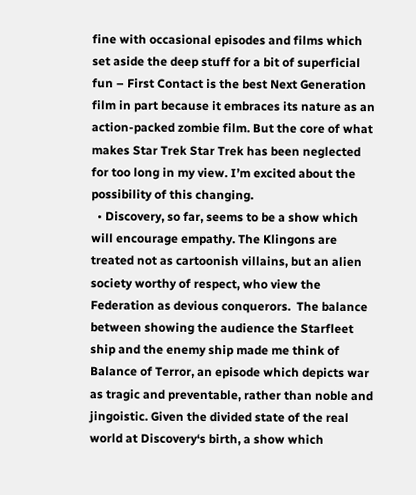fine with occasional episodes and films which set aside the deep stuff for a bit of superficial fun – First Contact is the best Next Generation film in part because it embraces its nature as an action-packed zombie film. But the core of what makes Star Trek Star Trek has been neglected for too long in my view. I’m excited about the possibility of this changing.
  • Discovery, so far, seems to be a show which will encourage empathy. The Klingons are treated not as cartoonish villains, but an alien society worthy of respect, who view the Federation as devious conquerors.  The balance between showing the audience the Starfleet ship and the enemy ship made me think of Balance of Terror, an episode which depicts war as tragic and preventable, rather than noble and jingoistic. Given the divided state of the real world at Discovery‘s birth, a show which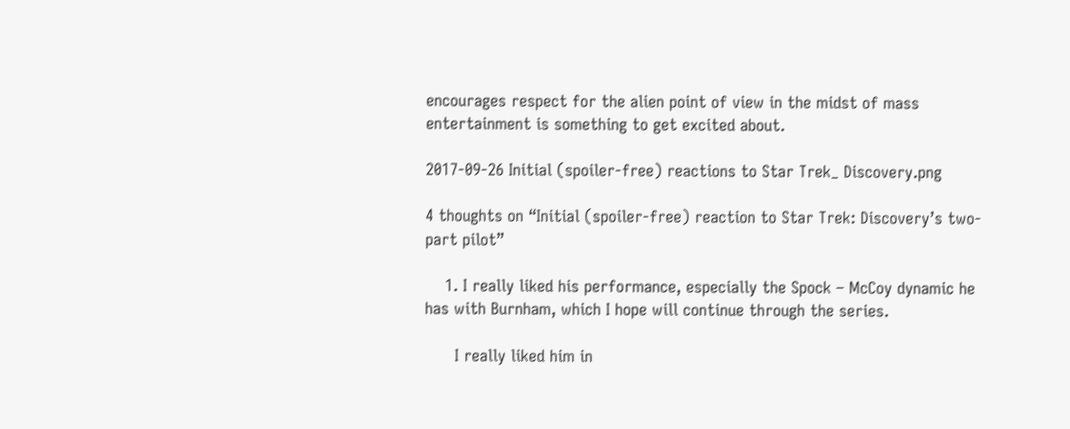encourages respect for the alien point of view in the midst of mass entertainment is something to get excited about.

2017-09-26 Initial (spoiler-free) reactions to Star Trek_ Discovery.png

4 thoughts on “Initial (spoiler-free) reaction to Star Trek: Discovery’s two-part pilot”

    1. I really liked his performance, especially the Spock – McCoy dynamic he has with Burnham, which I hope will continue through the series.

      I really liked him in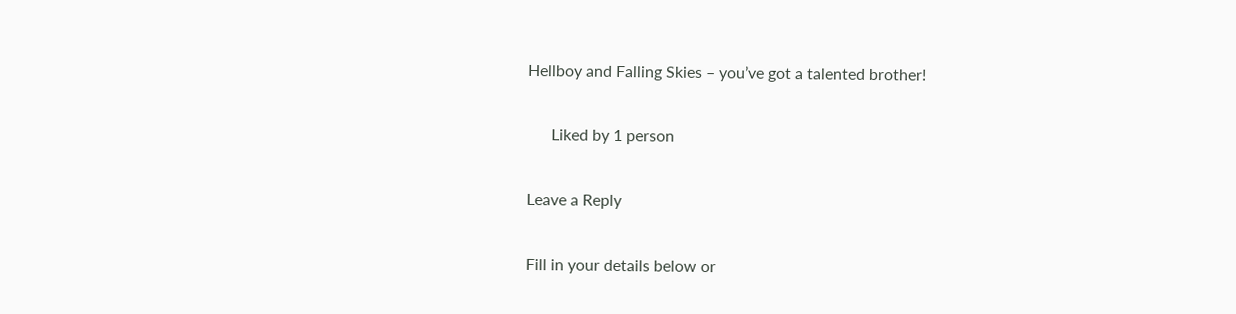Hellboy and Falling Skies – you’ve got a talented brother!

      Liked by 1 person

Leave a Reply

Fill in your details below or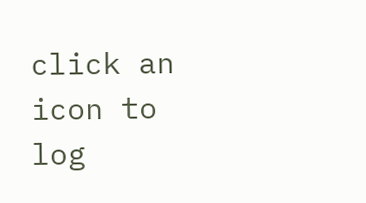click an icon to log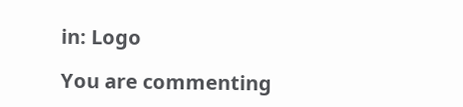in: Logo

You are commenting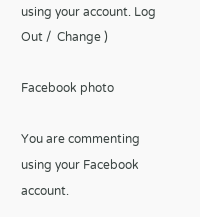using your account. Log Out /  Change )

Facebook photo

You are commenting using your Facebook account.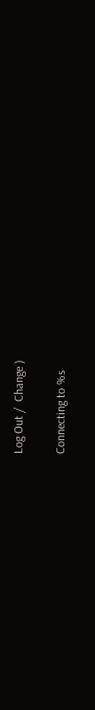Log Out /  Change )

Connecting to %s